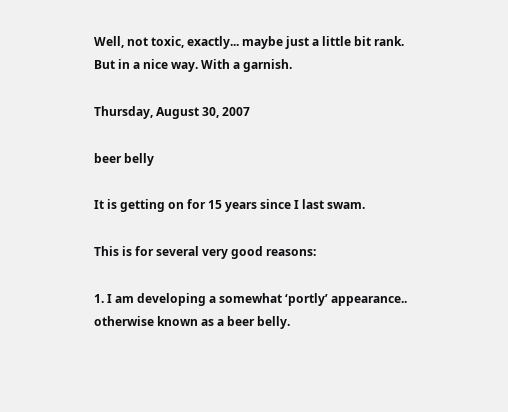Well, not toxic, exactly... maybe just a little bit rank. But in a nice way. With a garnish.

Thursday, August 30, 2007

beer belly

It is getting on for 15 years since I last swam.

This is for several very good reasons:

1. I am developing a somewhat ‘portly’ appearance.. otherwise known as a beer belly.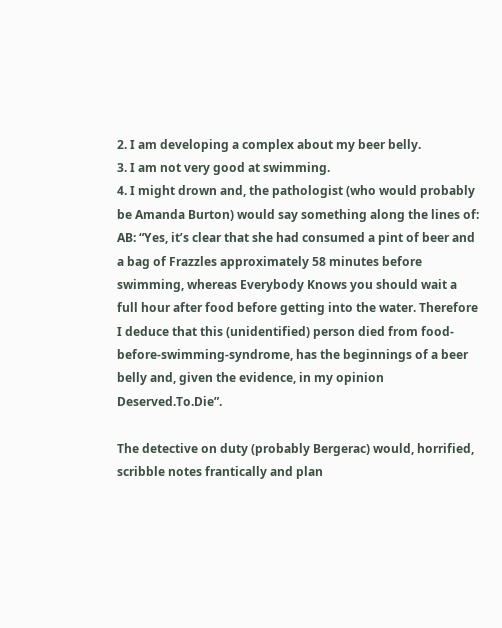2. I am developing a complex about my beer belly.
3. I am not very good at swimming.
4. I might drown and, the pathologist (who would probably be Amanda Burton) would say something along the lines of:
AB: “Yes, it’s clear that she had consumed a pint of beer and a bag of Frazzles approximately 58 minutes before swimming, whereas Everybody Knows you should wait a full hour after food before getting into the water. Therefore I deduce that this (unidentified) person died from food-before-swimming-syndrome, has the beginnings of a beer belly and, given the evidence, in my opinion Deserved.To.Die”.

The detective on duty (probably Bergerac) would, horrified, scribble notes frantically and plan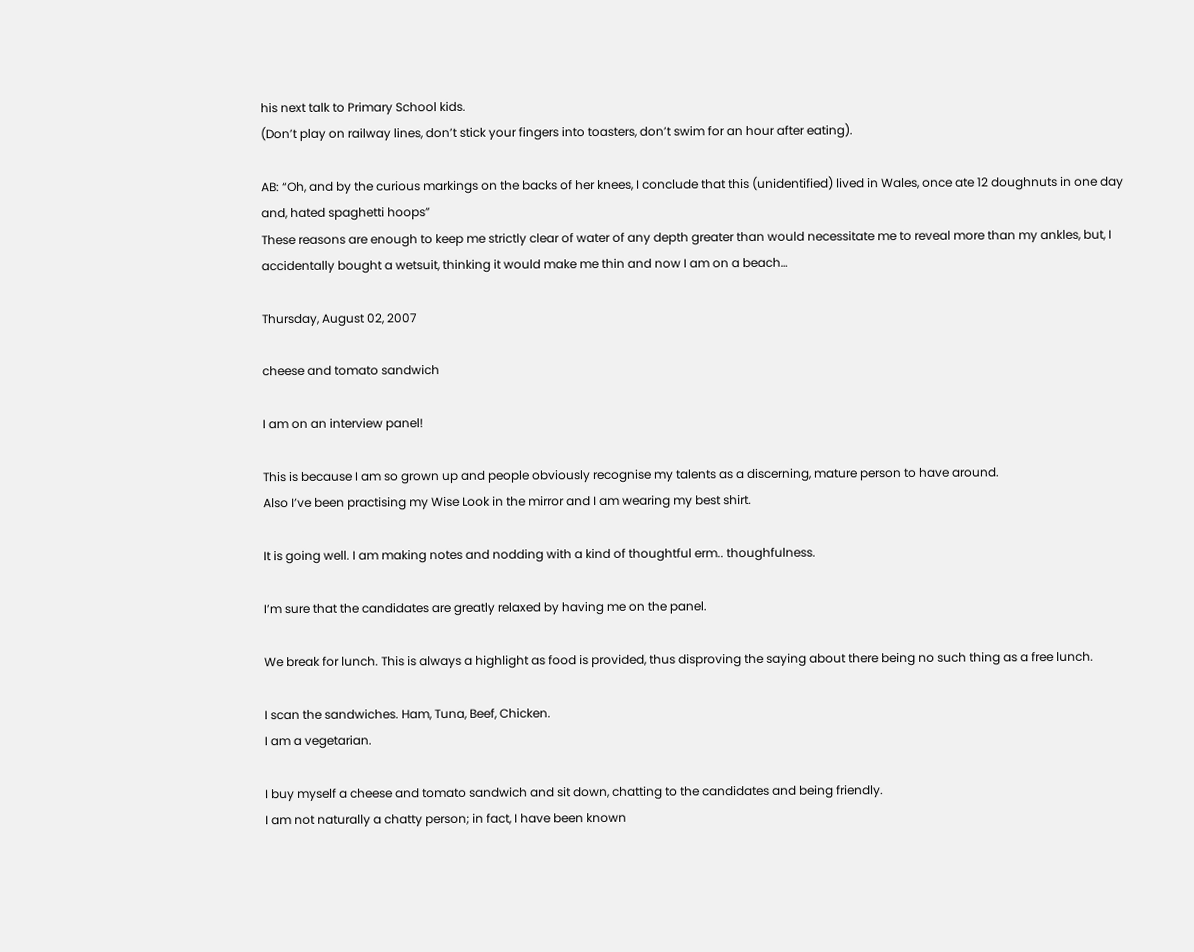his next talk to Primary School kids.
(Don’t play on railway lines, don’t stick your fingers into toasters, don’t swim for an hour after eating).

AB: “Oh, and by the curious markings on the backs of her knees, I conclude that this (unidentified) lived in Wales, once ate 12 doughnuts in one day and, hated spaghetti hoops”
These reasons are enough to keep me strictly clear of water of any depth greater than would necessitate me to reveal more than my ankles, but, I accidentally bought a wetsuit, thinking it would make me thin and now I am on a beach…

Thursday, August 02, 2007

cheese and tomato sandwich

I am on an interview panel!

This is because I am so grown up and people obviously recognise my talents as a discerning, mature person to have around.
Also I’ve been practising my Wise Look in the mirror and I am wearing my best shirt.

It is going well. I am making notes and nodding with a kind of thoughtful erm.. thoughfulness.

I’m sure that the candidates are greatly relaxed by having me on the panel.

We break for lunch. This is always a highlight as food is provided, thus disproving the saying about there being no such thing as a free lunch.

I scan the sandwiches. Ham, Tuna, Beef, Chicken.
I am a vegetarian.

I buy myself a cheese and tomato sandwich and sit down, chatting to the candidates and being friendly.
I am not naturally a chatty person; in fact, I have been known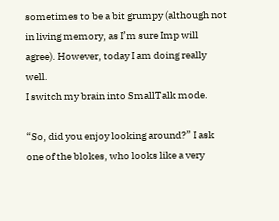sometimes to be a bit grumpy (although not in living memory, as I’m sure Imp will agree). However, today I am doing really well.
I switch my brain into SmallTalk mode.

“So, did you enjoy looking around?” I ask one of the blokes, who looks like a very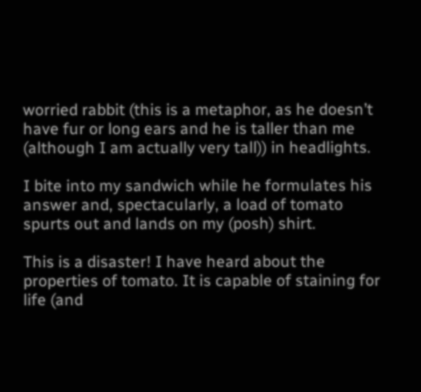worried rabbit (this is a metaphor, as he doesn’t have fur or long ears and he is taller than me (although I am actually very tall)) in headlights.

I bite into my sandwich while he formulates his answer and, spectacularly, a load of tomato spurts out and lands on my (posh) shirt.

This is a disaster! I have heard about the properties of tomato. It is capable of staining for life (and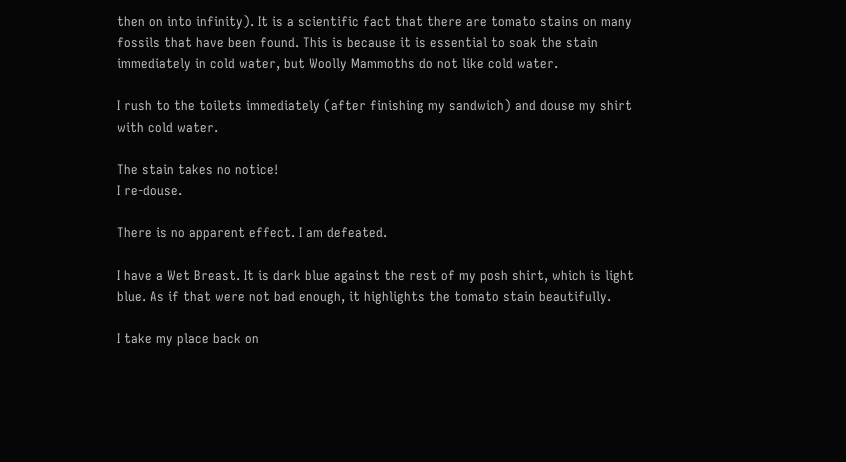then on into infinity). It is a scientific fact that there are tomato stains on many fossils that have been found. This is because it is essential to soak the stain immediately in cold water, but Woolly Mammoths do not like cold water.

I rush to the toilets immediately (after finishing my sandwich) and douse my shirt with cold water.

The stain takes no notice!
I re-douse.

There is no apparent effect. I am defeated.

I have a Wet Breast. It is dark blue against the rest of my posh shirt, which is light blue. As if that were not bad enough, it highlights the tomato stain beautifully.

I take my place back on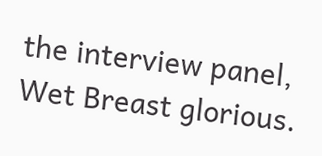the interview panel, Wet Breast glorious.